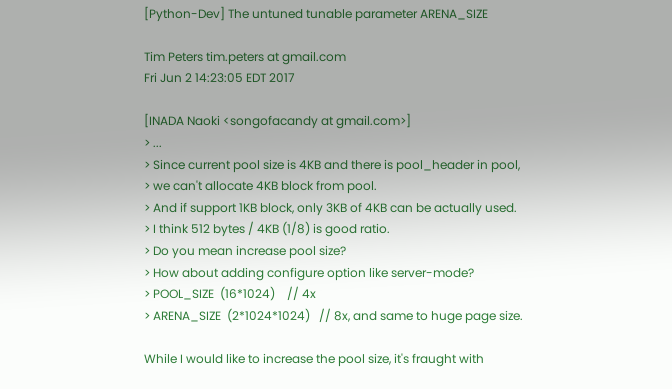[Python-Dev] The untuned tunable parameter ARENA_SIZE

Tim Peters tim.peters at gmail.com
Fri Jun 2 14:23:05 EDT 2017

[INADA Naoki <songofacandy at gmail.com>]
> ...
> Since current pool size is 4KB and there is pool_header in pool,
> we can't allocate 4KB block from pool.
> And if support 1KB block, only 3KB of 4KB can be actually used.
> I think 512 bytes / 4KB (1/8) is good ratio.
> Do you mean increase pool size?
> How about adding configure option like server-mode?
> POOL_SIZE  (16*1024)    // 4x
> ARENA_SIZE  (2*1024*1024)   // 8x, and same to huge page size.

While I would like to increase the pool size, it's fraught with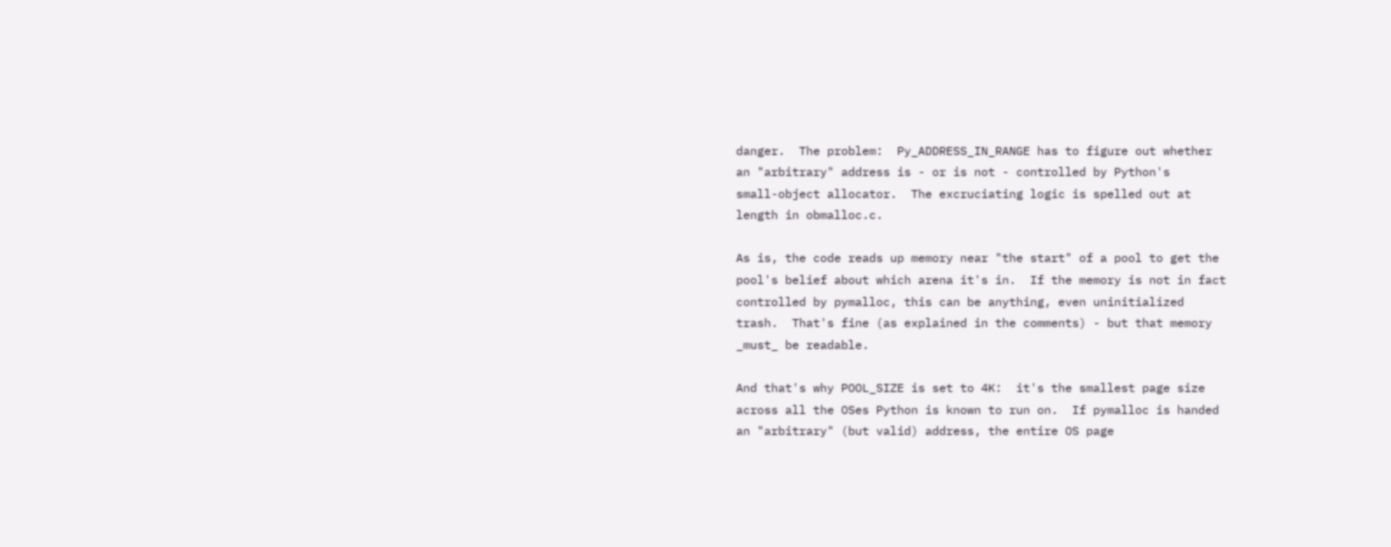danger.  The problem:  Py_ADDRESS_IN_RANGE has to figure out whether
an "arbitrary" address is - or is not - controlled by Python's
small-object allocator.  The excruciating logic is spelled out at
length in obmalloc.c.

As is, the code reads up memory near "the start" of a pool to get the
pool's belief about which arena it's in.  If the memory is not in fact
controlled by pymalloc, this can be anything, even uninitialized
trash.  That's fine (as explained in the comments) - but that memory
_must_ be readable.

And that's why POOL_SIZE is set to 4K:  it's the smallest page size
across all the OSes Python is known to run on.  If pymalloc is handed
an "arbitrary" (but valid) address, the entire OS page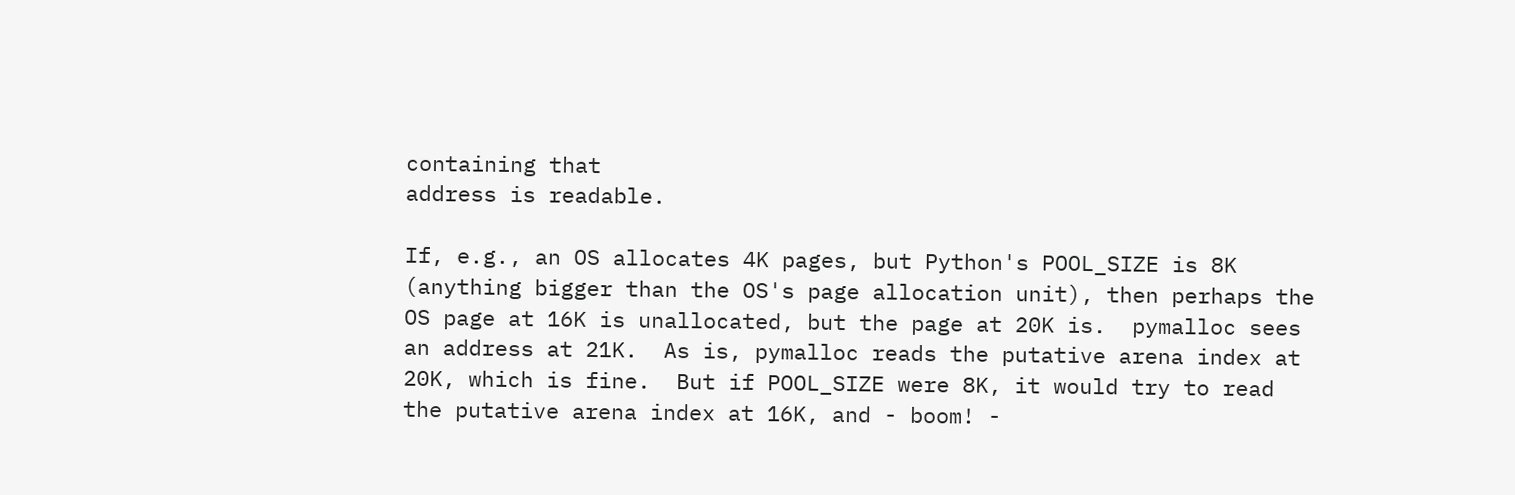containing that
address is readable.

If, e.g., an OS allocates 4K pages, but Python's POOL_SIZE is 8K
(anything bigger than the OS's page allocation unit), then perhaps the
OS page at 16K is unallocated, but the page at 20K is.  pymalloc sees
an address at 21K.  As is, pymalloc reads the putative arena index at
20K, which is fine.  But if POOL_SIZE were 8K, it would try to read
the putative arena index at 16K, and - boom! -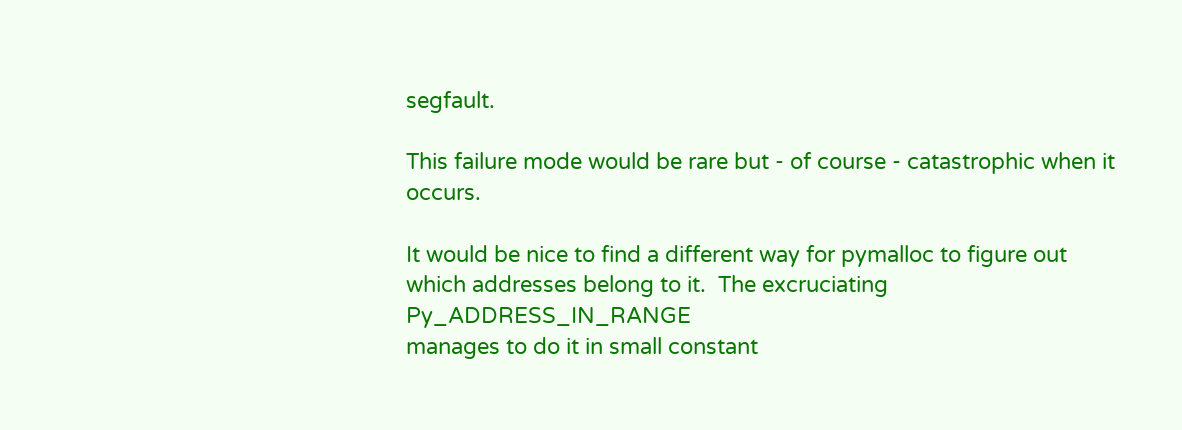segfault.

This failure mode would be rare but - of course - catastrophic when it occurs.

It would be nice to find a different way for pymalloc to figure out
which addresses belong to it.  The excruciating Py_ADDRESS_IN_RANGE
manages to do it in small constant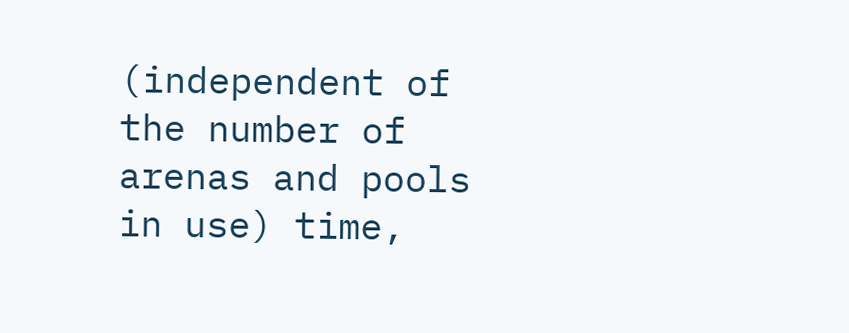(independent of the number of
arenas and pools in use) time,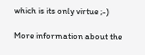which is its only virtue ;-)

More information about the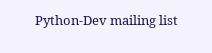Python-Dev mailing list